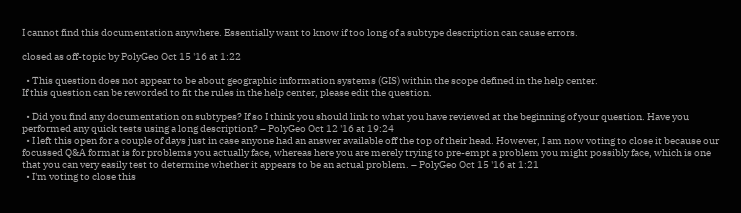I cannot find this documentation anywhere. Essentially want to know if too long of a subtype description can cause errors.

closed as off-topic by PolyGeo Oct 15 '16 at 1:22

  • This question does not appear to be about geographic information systems (GIS) within the scope defined in the help center.
If this question can be reworded to fit the rules in the help center, please edit the question.

  • Did you find any documentation on subtypes? If so I think you should link to what you have reviewed at the beginning of your question. Have you performed any quick tests using a long description? – PolyGeo Oct 12 '16 at 19:24
  • I left this open for a couple of days just in case anyone had an answer available off the top of their head. However, I am now voting to close it because our focussed Q&A format is for problems you actually face, whereas here you are merely trying to pre-empt a problem you might possibly face, which is one that you can very easily test to determine whether it appears to be an actual problem. – PolyGeo Oct 15 '16 at 1:21
  • I'm voting to close this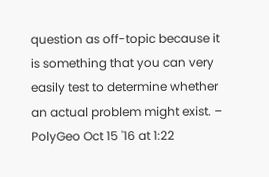question as off-topic because it is something that you can very easily test to determine whether an actual problem might exist. – PolyGeo Oct 15 '16 at 1:22